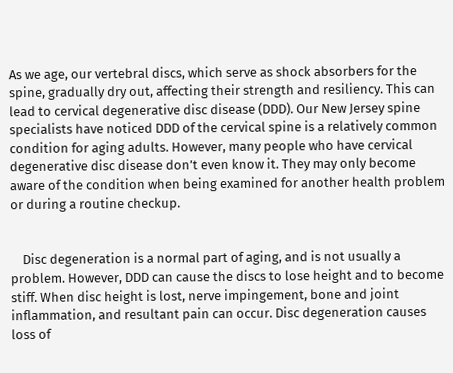As we age, our vertebral discs, which serve as shock absorbers for the spine, gradually dry out, affecting their strength and resiliency. This can lead to cervical degenerative disc disease (DDD). Our New Jersey spine specialists have noticed DDD of the cervical spine is a relatively common condition for aging adults. However, many people who have cervical degenerative disc disease don’t even know it. They may only become aware of the condition when being examined for another health problem or during a routine checkup.


    Disc degeneration is a normal part of aging, and is not usually a problem. However, DDD can cause the discs to lose height and to become stiff. When disc height is lost, nerve impingement, bone and joint inflammation, and resultant pain can occur. Disc degeneration causes loss of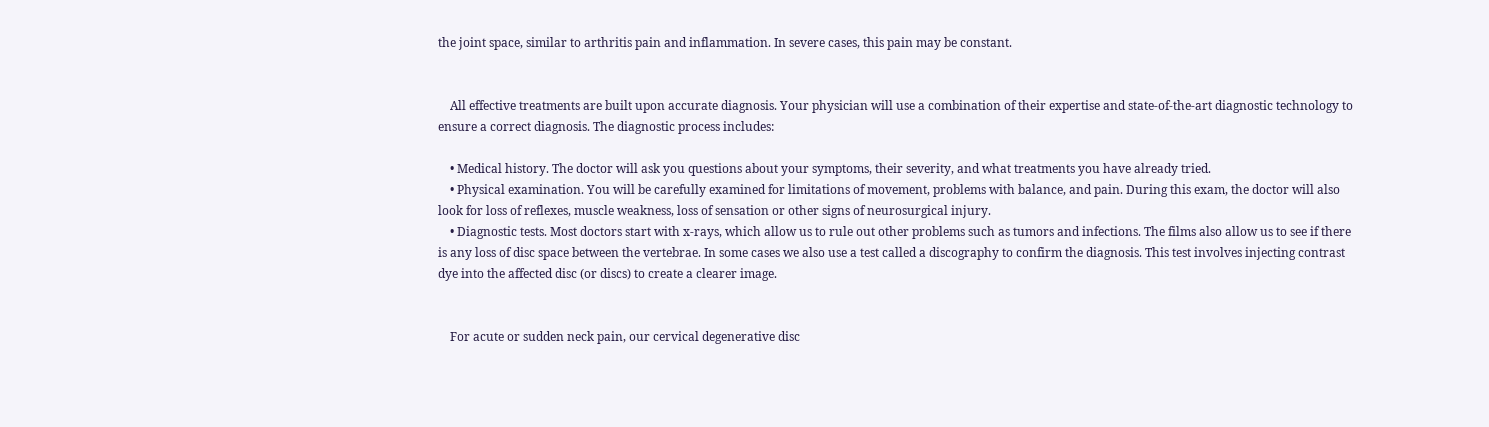the joint space, similar to arthritis pain and inflammation. In severe cases, this pain may be constant.


    All effective treatments are built upon accurate diagnosis. Your physician will use a combination of their expertise and state-of-the-art diagnostic technology to ensure a correct diagnosis. The diagnostic process includes:

    • Medical history. The doctor will ask you questions about your symptoms, their severity, and what treatments you have already tried.
    • Physical examination. You will be carefully examined for limitations of movement, problems with balance, and pain. During this exam, the doctor will also look for loss of reflexes, muscle weakness, loss of sensation or other signs of neurosurgical injury.
    • Diagnostic tests. Most doctors start with x-rays, which allow us to rule out other problems such as tumors and infections. The films also allow us to see if there is any loss of disc space between the vertebrae. In some cases we also use a test called a discography to confirm the diagnosis. This test involves injecting contrast dye into the affected disc (or discs) to create a clearer image.


    For acute or sudden neck pain, our cervical degenerative disc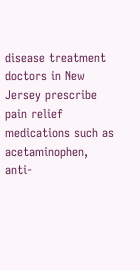disease treatment doctors in New Jersey prescribe pain relief medications such as acetaminophen, anti-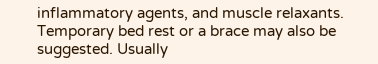inflammatory agents, and muscle relaxants. Temporary bed rest or a brace may also be suggested. Usually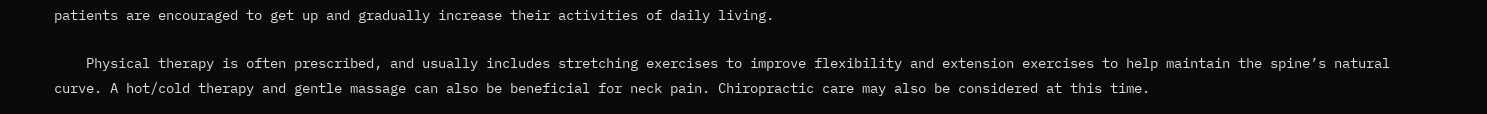patients are encouraged to get up and gradually increase their activities of daily living.

    Physical therapy is often prescribed, and usually includes stretching exercises to improve flexibility and extension exercises to help maintain the spine’s natural curve. A hot/cold therapy and gentle massage can also be beneficial for neck pain. Chiropractic care may also be considered at this time.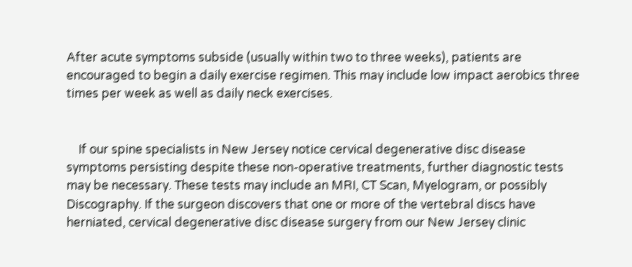After acute symptoms subside (usually within two to three weeks), patients are encouraged to begin a daily exercise regimen. This may include low impact aerobics three times per week as well as daily neck exercises.


    If our spine specialists in New Jersey notice cervical degenerative disc disease symptoms persisting despite these non-operative treatments, further diagnostic tests may be necessary. These tests may include an MRI, CT Scan, Myelogram, or possibly Discography. If the surgeon discovers that one or more of the vertebral discs have herniated, cervical degenerative disc disease surgery from our New Jersey clinic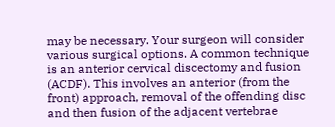may be necessary. Your surgeon will consider various surgical options. A common technique is an anterior cervical discectomy and fusion (ACDF). This involves an anterior (from the front) approach, removal of the offending disc and then fusion of the adjacent vertebrae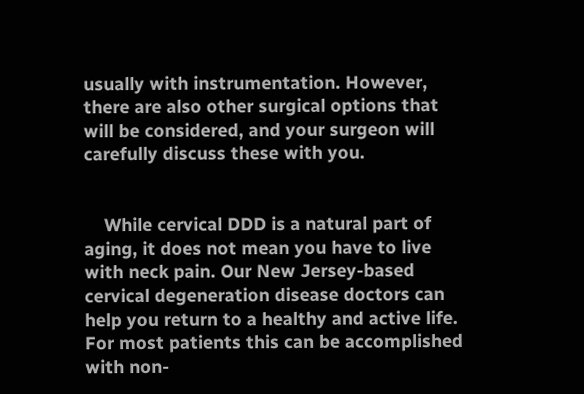usually with instrumentation. However, there are also other surgical options that will be considered, and your surgeon will carefully discuss these with you.


    While cervical DDD is a natural part of aging, it does not mean you have to live with neck pain. Our New Jersey-based cervical degeneration disease doctors can help you return to a healthy and active life. For most patients this can be accomplished with non-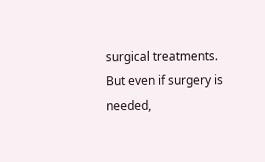surgical treatments. But even if surgery is needed,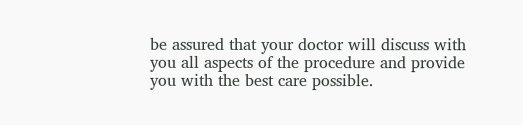be assured that your doctor will discuss with you all aspects of the procedure and provide you with the best care possible.